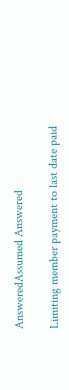AnsweredAssumed Answered

Limiting member payment to last date paid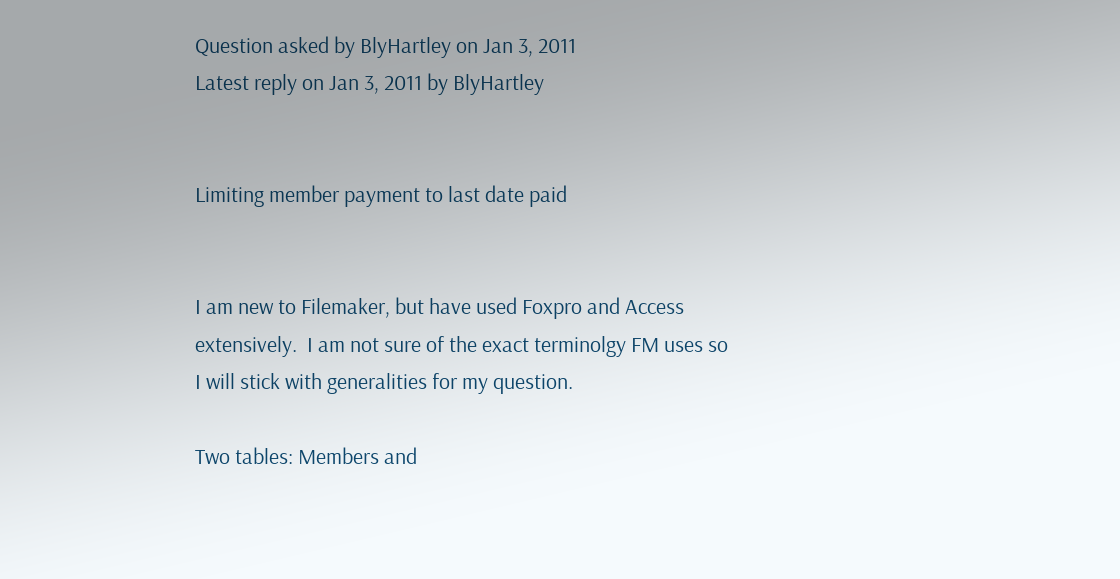Question asked by BlyHartley on Jan 3, 2011
Latest reply on Jan 3, 2011 by BlyHartley


Limiting member payment to last date paid


I am new to Filemaker, but have used Foxpro and Access extensively.  I am not sure of the exact terminolgy FM uses so I will stick with generalities for my question.

Two tables: Members and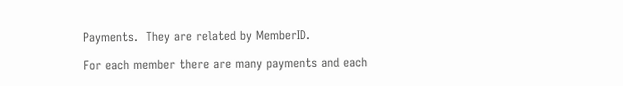Payments.  They are related by MemberID.

For each member there are many payments and each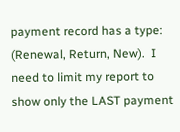payment record has a type: (Renewal, Return, New).  I need to limit my report to show only the LAST payment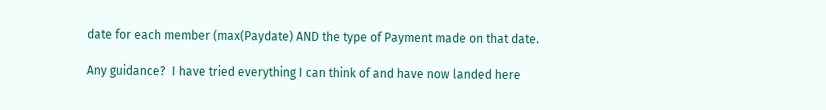date for each member (max(Paydate) AND the type of Payment made on that date.

Any guidance?  I have tried everything I can think of and have now landed here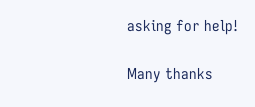asking for help!

Many thanks